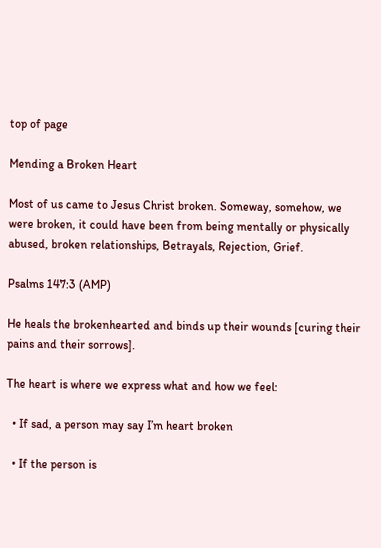top of page

Mending a Broken Heart

Most of us came to Jesus Christ broken. Someway, somehow, we were broken, it could have been from being mentally or physically abused, broken relationships, Betrayals, Rejection, Grief.

Psalms 147:3 (AMP)

He heals the brokenhearted and binds up their wounds [curing their pains and their sorrows].

The heart is where we express what and how we feel:

  • If sad, a person may say I’m heart broken

  • If the person is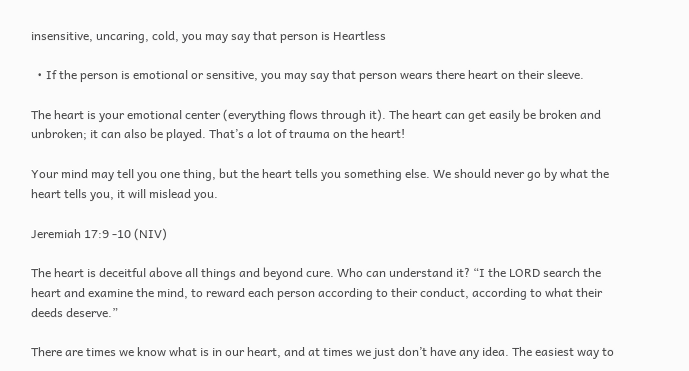insensitive, uncaring, cold, you may say that person is Heartless

  • If the person is emotional or sensitive, you may say that person wears there heart on their sleeve.

The heart is your emotional center (everything flows through it). The heart can get easily be broken and unbroken; it can also be played. That’s a lot of trauma on the heart!

Your mind may tell you one thing, but the heart tells you something else. We should never go by what the heart tells you, it will mislead you.

Jeremiah 17:9 -10 (NIV)

The heart is deceitful above all things and beyond cure. Who can understand it? “I the LORD search the heart and examine the mind, to reward each person according to their conduct, according to what their deeds deserve.”

There are times we know what is in our heart, and at times we just don’t have any idea. The easiest way to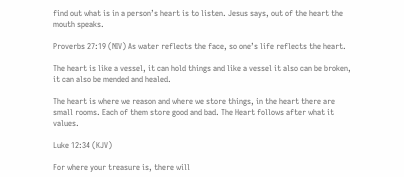find out what is in a person’s heart is to listen. Jesus says, out of the heart the mouth speaks.

Proverbs 27:19 (NIV) As water reflects the face, so one’s life reflects the heart.

The heart is like a vessel, it can hold things and like a vessel it also can be broken, it can also be mended and healed.

The heart is where we reason and where we store things, in the heart there are small rooms. Each of them store good and bad. The Heart follows after what it values.

Luke 12:34 (KJV)

For where your treasure is, there will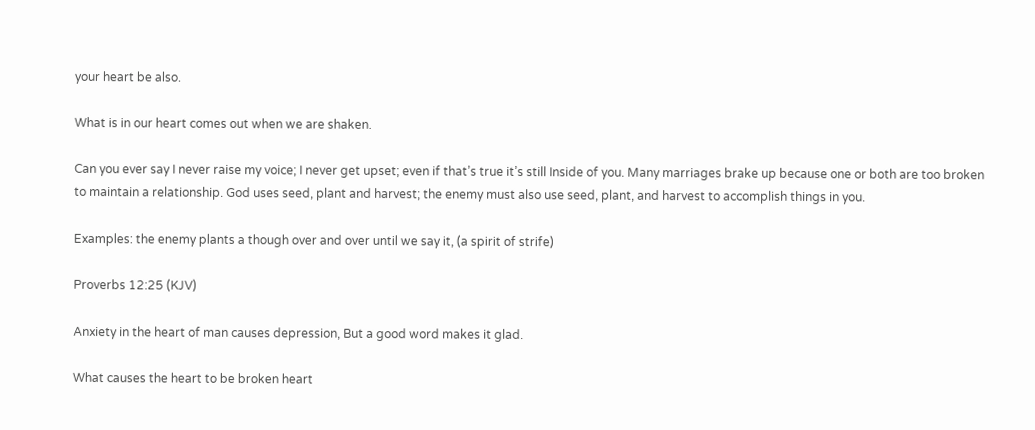your heart be also.

What is in our heart comes out when we are shaken.

Can you ever say I never raise my voice; I never get upset; even if that’s true it’s still Inside of you. Many marriages brake up because one or both are too broken to maintain a relationship. God uses seed, plant and harvest; the enemy must also use seed, plant, and harvest to accomplish things in you.

Examples: the enemy plants a though over and over until we say it, (a spirit of strife)

Proverbs 12:25 (KJV)

Anxiety in the heart of man causes depression, But a good word makes it glad.

What causes the heart to be broken heart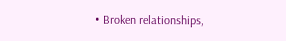• Broken relationships,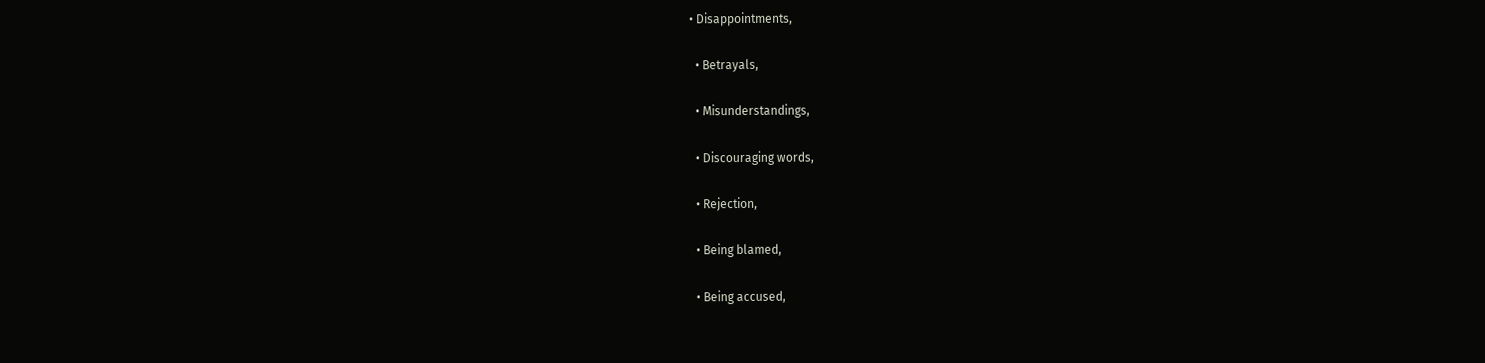• Disappointments,

  • Betrayals,

  • Misunderstandings,

  • Discouraging words,

  • Rejection,

  • Being blamed,

  • Being accused,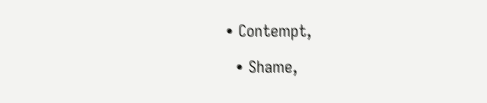• Contempt,

  • Shame,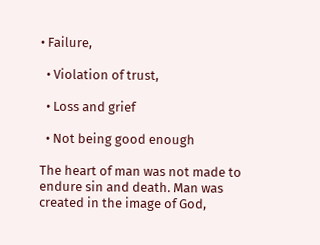• Failure,

  • Violation of trust,

  • Loss and grief

  • Not being good enough

The heart of man was not made to endure sin and death. Man was created in the image of God,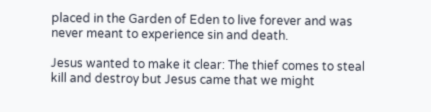placed in the Garden of Eden to live forever and was never meant to experience sin and death.

Jesus wanted to make it clear: The thief comes to steal kill and destroy but Jesus came that we might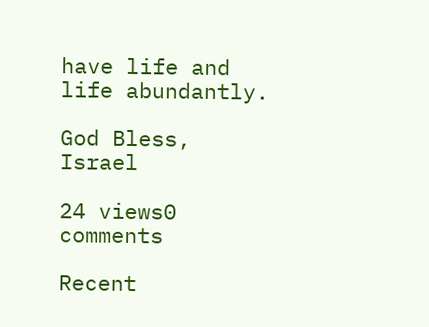have life and life abundantly.

God Bless, Israel

24 views0 comments

Recent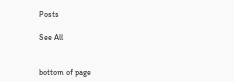Posts

See All


bottom of page